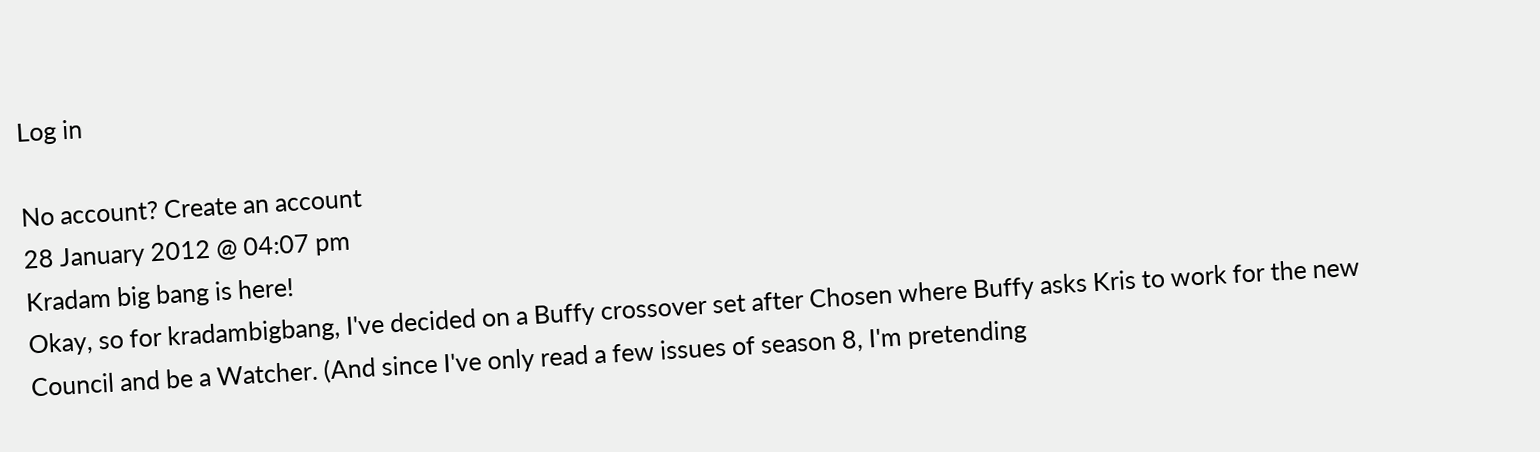Log in

No account? Create an account
28 January 2012 @ 04:07 pm
Kradam big bang is here!
Okay, so for kradambigbang, I've decided on a Buffy crossover set after Chosen where Buffy asks Kris to work for the new Council and be a Watcher. (And since I've only read a few issues of season 8, I'm pretending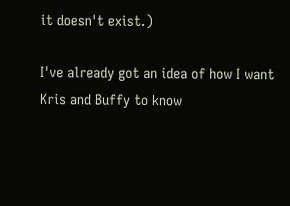it doesn't exist.)

I've already got an idea of how I want Kris and Buffy to know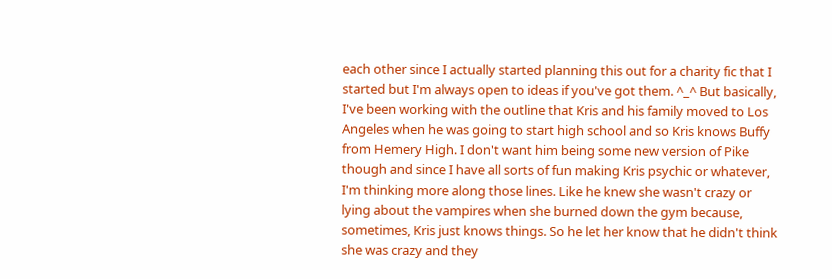each other since I actually started planning this out for a charity fic that I started but I'm always open to ideas if you've got them. ^_^ But basically, I've been working with the outline that Kris and his family moved to Los Angeles when he was going to start high school and so Kris knows Buffy from Hemery High. I don't want him being some new version of Pike though and since I have all sorts of fun making Kris psychic or whatever, I'm thinking more along those lines. Like he knew she wasn't crazy or lying about the vampires when she burned down the gym because, sometimes, Kris just knows things. So he let her know that he didn't think she was crazy and they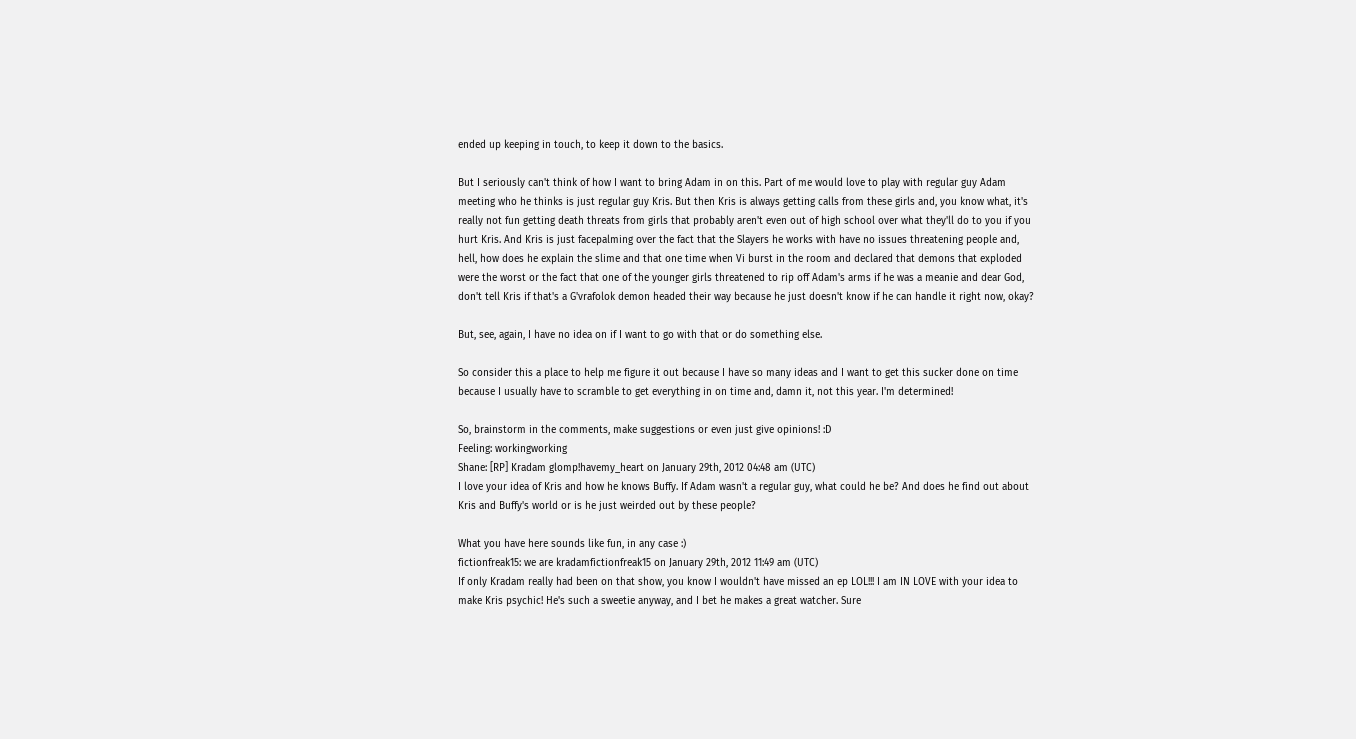ended up keeping in touch, to keep it down to the basics.

But I seriously can't think of how I want to bring Adam in on this. Part of me would love to play with regular guy Adam meeting who he thinks is just regular guy Kris. But then Kris is always getting calls from these girls and, you know what, it's really not fun getting death threats from girls that probably aren't even out of high school over what they'll do to you if you hurt Kris. And Kris is just facepalming over the fact that the Slayers he works with have no issues threatening people and, hell, how does he explain the slime and that one time when Vi burst in the room and declared that demons that exploded were the worst or the fact that one of the younger girls threatened to rip off Adam's arms if he was a meanie and dear God, don't tell Kris if that's a G'vrafolok demon headed their way because he just doesn't know if he can handle it right now, okay?

But, see, again, I have no idea on if I want to go with that or do something else.

So consider this a place to help me figure it out because I have so many ideas and I want to get this sucker done on time because I usually have to scramble to get everything in on time and, damn it, not this year. I'm determined!

So, brainstorm in the comments, make suggestions or even just give opinions! :D
Feeling: workingworking
Shane: [RP] Kradam glomp!havemy_heart on January 29th, 2012 04:48 am (UTC)
I love your idea of Kris and how he knows Buffy. If Adam wasn't a regular guy, what could he be? And does he find out about Kris and Buffy's world or is he just weirded out by these people?

What you have here sounds like fun, in any case :)
fictionfreak15: we are kradamfictionfreak15 on January 29th, 2012 11:49 am (UTC)
If only Kradam really had been on that show, you know I wouldn't have missed an ep LOL!!! I am IN LOVE with your idea to make Kris psychic! He's such a sweetie anyway, and I bet he makes a great watcher. Sure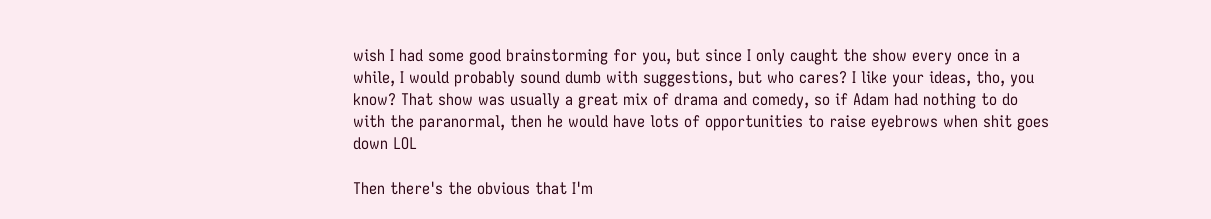wish I had some good brainstorming for you, but since I only caught the show every once in a while, I would probably sound dumb with suggestions, but who cares? I like your ideas, tho, you know? That show was usually a great mix of drama and comedy, so if Adam had nothing to do with the paranormal, then he would have lots of opportunities to raise eyebrows when shit goes down LOL

Then there's the obvious that I'm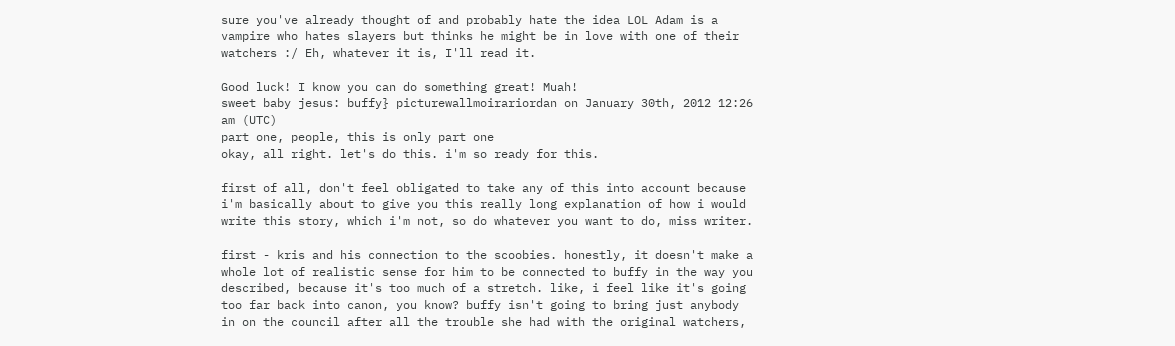sure you've already thought of and probably hate the idea LOL Adam is a vampire who hates slayers but thinks he might be in love with one of their watchers :/ Eh, whatever it is, I'll read it.

Good luck! I know you can do something great! Muah!
sweet baby jesus: buffy} picturewallmoirariordan on January 30th, 2012 12:26 am (UTC)
part one, people, this is only part one
okay, all right. let's do this. i'm so ready for this.

first of all, don't feel obligated to take any of this into account because i'm basically about to give you this really long explanation of how i would write this story, which i'm not, so do whatever you want to do, miss writer.

first - kris and his connection to the scoobies. honestly, it doesn't make a whole lot of realistic sense for him to be connected to buffy in the way you described, because it's too much of a stretch. like, i feel like it's going too far back into canon, you know? buffy isn't going to bring just anybody in on the council after all the trouble she had with the original watchers,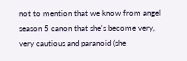not to mention that we know from angel season 5 canon that she's become very, very cautious and paranoid (she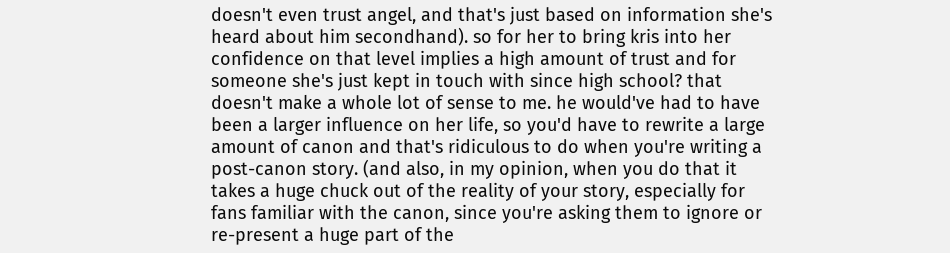doesn't even trust angel, and that's just based on information she's heard about him secondhand). so for her to bring kris into her confidence on that level implies a high amount of trust and for someone she's just kept in touch with since high school? that doesn't make a whole lot of sense to me. he would've had to have been a larger influence on her life, so you'd have to rewrite a large amount of canon and that's ridiculous to do when you're writing a post-canon story. (and also, in my opinion, when you do that it takes a huge chuck out of the reality of your story, especially for fans familiar with the canon, since you're asking them to ignore or re-present a huge part of the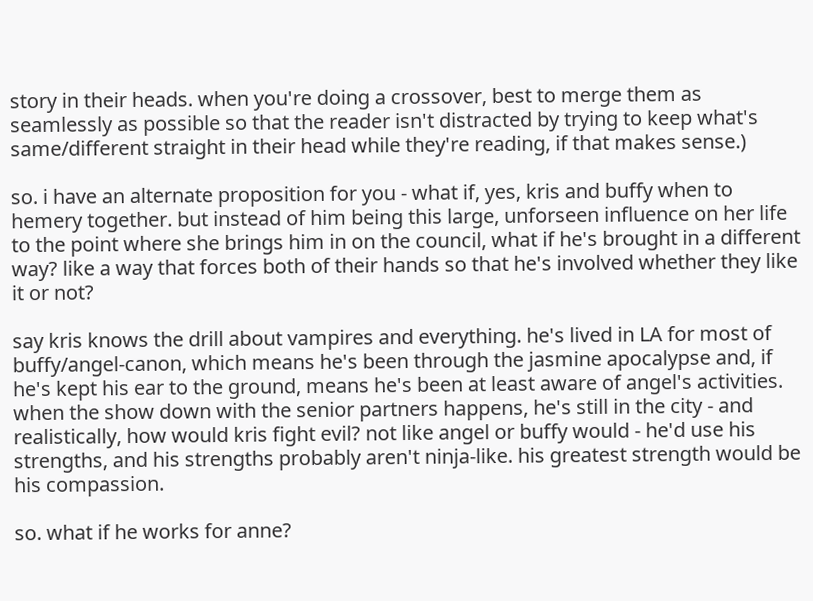story in their heads. when you're doing a crossover, best to merge them as seamlessly as possible so that the reader isn't distracted by trying to keep what's same/different straight in their head while they're reading, if that makes sense.)

so. i have an alternate proposition for you - what if, yes, kris and buffy when to hemery together. but instead of him being this large, unforseen influence on her life to the point where she brings him in on the council, what if he's brought in a different way? like a way that forces both of their hands so that he's involved whether they like it or not?

say kris knows the drill about vampires and everything. he's lived in LA for most of buffy/angel-canon, which means he's been through the jasmine apocalypse and, if he's kept his ear to the ground, means he's been at least aware of angel's activities. when the show down with the senior partners happens, he's still in the city - and realistically, how would kris fight evil? not like angel or buffy would - he'd use his strengths, and his strengths probably aren't ninja-like. his greatest strength would be his compassion.

so. what if he works for anne?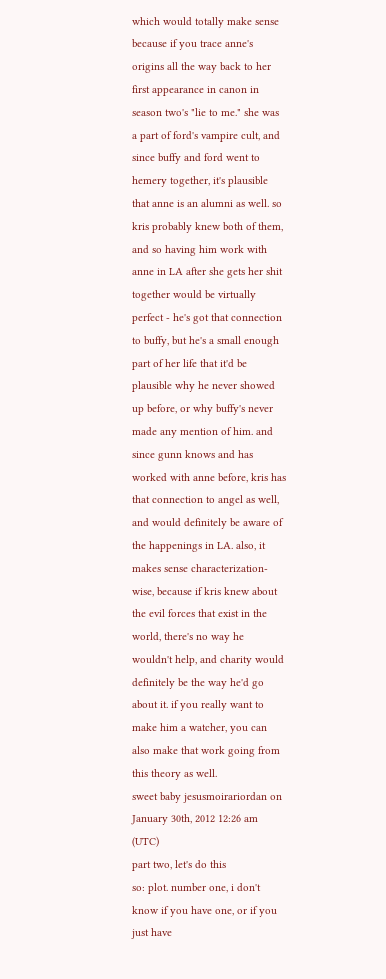which would totally make sense because if you trace anne's origins all the way back to her first appearance in canon in season two's "lie to me." she was a part of ford's vampire cult, and since buffy and ford went to hemery together, it's plausible that anne is an alumni as well. so kris probably knew both of them, and so having him work with anne in LA after she gets her shit together would be virtually perfect - he's got that connection to buffy, but he's a small enough part of her life that it'd be plausible why he never showed up before, or why buffy's never made any mention of him. and since gunn knows and has worked with anne before, kris has that connection to angel as well, and would definitely be aware of the happenings in LA. also, it makes sense characterization-wise, because if kris knew about the evil forces that exist in the world, there's no way he wouldn't help, and charity would definitely be the way he'd go about it. if you really want to make him a watcher, you can also make that work going from this theory as well.
sweet baby jesusmoirariordan on January 30th, 2012 12:26 am (UTC)
part two, let's do this
so: plot. number one, i don't know if you have one, or if you just have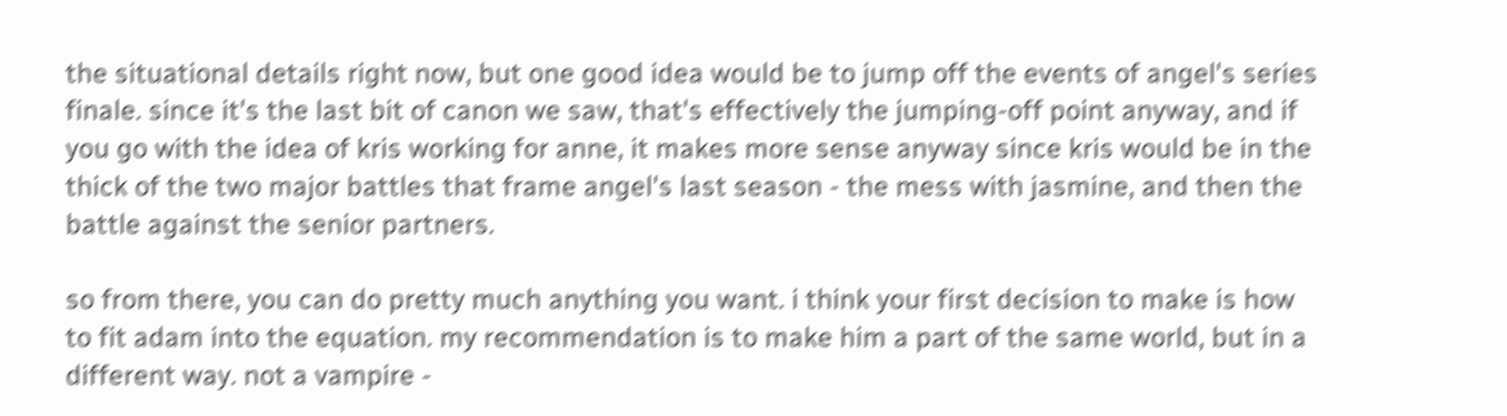the situational details right now, but one good idea would be to jump off the events of angel's series finale. since it's the last bit of canon we saw, that's effectively the jumping-off point anyway, and if you go with the idea of kris working for anne, it makes more sense anyway since kris would be in the thick of the two major battles that frame angel's last season - the mess with jasmine, and then the battle against the senior partners.

so from there, you can do pretty much anything you want. i think your first decision to make is how to fit adam into the equation. my recommendation is to make him a part of the same world, but in a different way. not a vampire -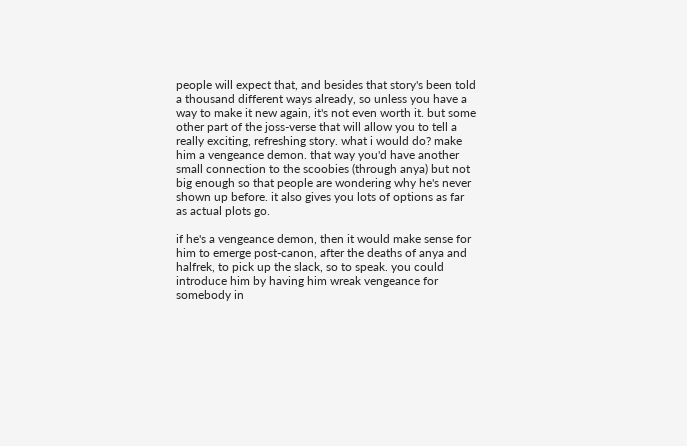people will expect that, and besides that story's been told a thousand different ways already, so unless you have a way to make it new again, it's not even worth it. but some other part of the joss-verse that will allow you to tell a really exciting, refreshing story. what i would do? make him a vengeance demon. that way you'd have another small connection to the scoobies (through anya) but not big enough so that people are wondering why he's never shown up before. it also gives you lots of options as far as actual plots go.

if he's a vengeance demon, then it would make sense for him to emerge post-canon, after the deaths of anya and halfrek, to pick up the slack, so to speak. you could introduce him by having him wreak vengeance for somebody in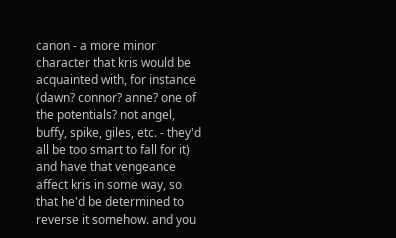canon - a more minor character that kris would be acquainted with, for instance (dawn? connor? anne? one of the potentials? not angel, buffy, spike, giles, etc. - they'd all be too smart to fall for it) and have that vengeance affect kris in some way, so that he'd be determined to reverse it somehow. and you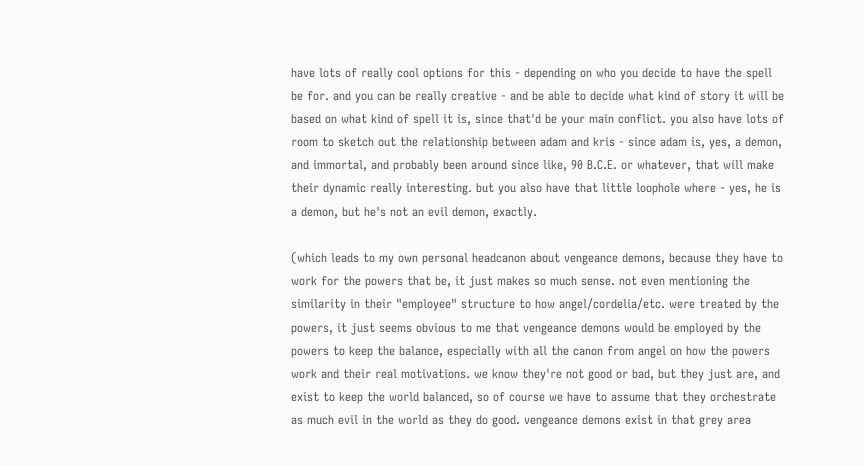have lots of really cool options for this - depending on who you decide to have the spell be for. and you can be really creative - and be able to decide what kind of story it will be based on what kind of spell it is, since that'd be your main conflict. you also have lots of room to sketch out the relationship between adam and kris - since adam is, yes, a demon, and immortal, and probably been around since like, 90 B.C.E. or whatever, that will make their dynamic really interesting. but you also have that little loophole where - yes, he is a demon, but he's not an evil demon, exactly.

(which leads to my own personal headcanon about vengeance demons, because they have to work for the powers that be, it just makes so much sense. not even mentioning the similarity in their "employee" structure to how angel/cordelia/etc. were treated by the powers, it just seems obvious to me that vengeance demons would be employed by the powers to keep the balance, especially with all the canon from angel on how the powers work and their real motivations. we know they're not good or bad, but they just are, and exist to keep the world balanced, so of course we have to assume that they orchestrate as much evil in the world as they do good. vengeance demons exist in that grey area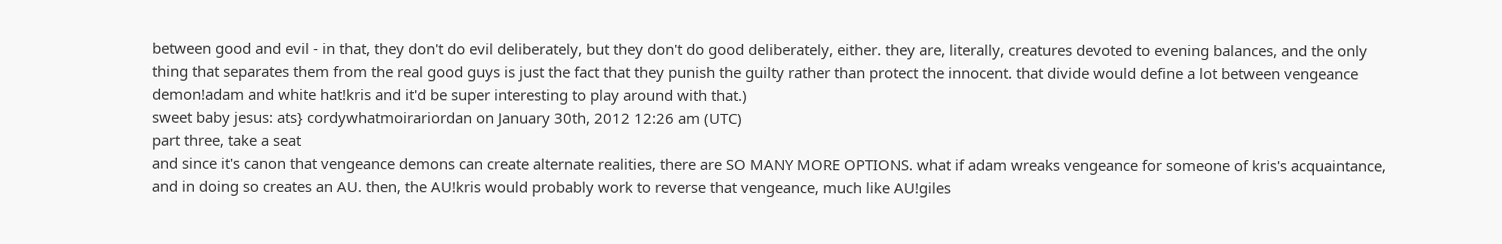between good and evil - in that, they don't do evil deliberately, but they don't do good deliberately, either. they are, literally, creatures devoted to evening balances, and the only thing that separates them from the real good guys is just the fact that they punish the guilty rather than protect the innocent. that divide would define a lot between vengeance demon!adam and white hat!kris and it'd be super interesting to play around with that.)
sweet baby jesus: ats} cordywhatmoirariordan on January 30th, 2012 12:26 am (UTC)
part three, take a seat
and since it's canon that vengeance demons can create alternate realities, there are SO MANY MORE OPTIONS. what if adam wreaks vengeance for someone of kris's acquaintance, and in doing so creates an AU. then, the AU!kris would probably work to reverse that vengeance, much like AU!giles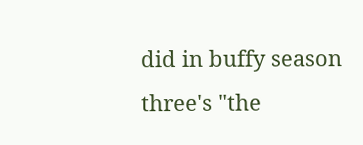did in buffy season three's "the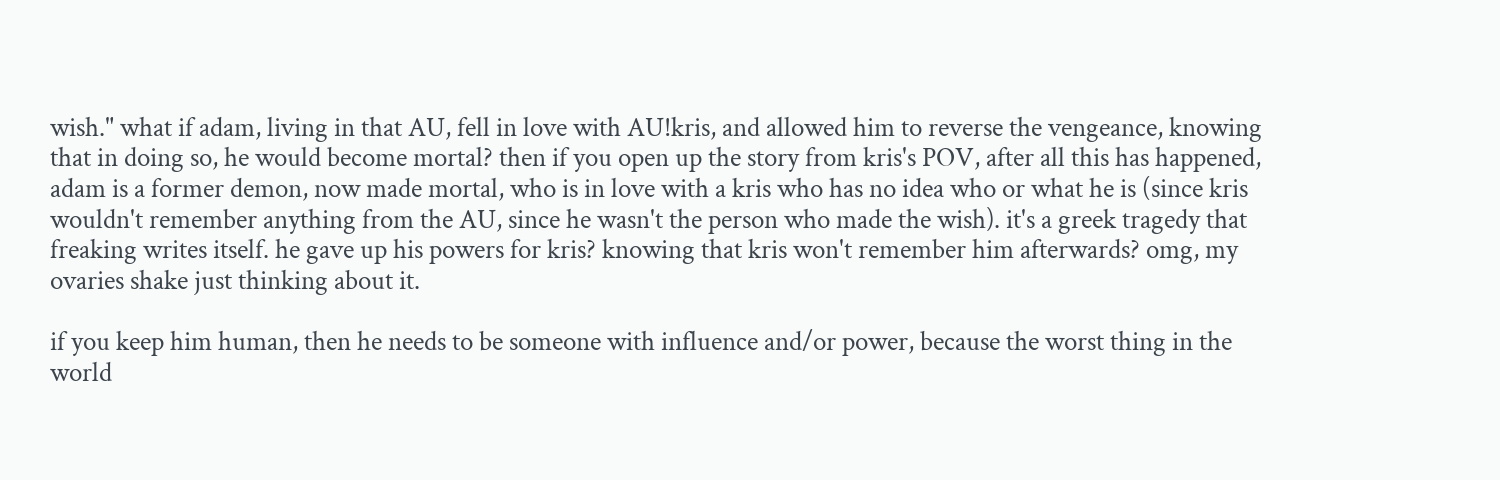wish." what if adam, living in that AU, fell in love with AU!kris, and allowed him to reverse the vengeance, knowing that in doing so, he would become mortal? then if you open up the story from kris's POV, after all this has happened, adam is a former demon, now made mortal, who is in love with a kris who has no idea who or what he is (since kris wouldn't remember anything from the AU, since he wasn't the person who made the wish). it's a greek tragedy that freaking writes itself. he gave up his powers for kris? knowing that kris won't remember him afterwards? omg, my ovaries shake just thinking about it.

if you keep him human, then he needs to be someone with influence and/or power, because the worst thing in the world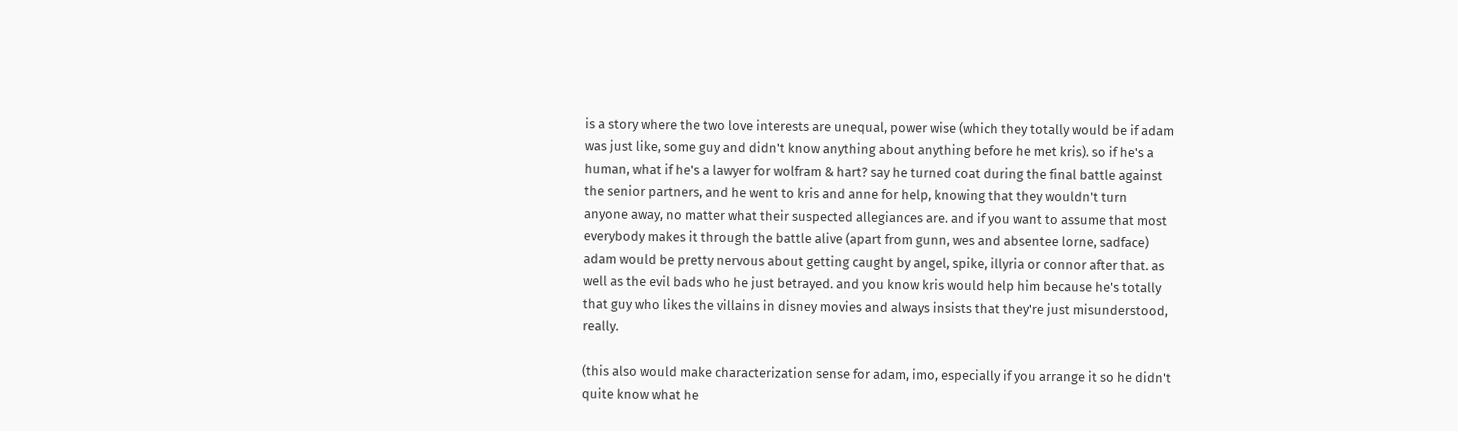is a story where the two love interests are unequal, power wise (which they totally would be if adam was just like, some guy and didn't know anything about anything before he met kris). so if he's a human, what if he's a lawyer for wolfram & hart? say he turned coat during the final battle against the senior partners, and he went to kris and anne for help, knowing that they wouldn't turn anyone away, no matter what their suspected allegiances are. and if you want to assume that most everybody makes it through the battle alive (apart from gunn, wes and absentee lorne, sadface) adam would be pretty nervous about getting caught by angel, spike, illyria or connor after that. as well as the evil bads who he just betrayed. and you know kris would help him because he's totally that guy who likes the villains in disney movies and always insists that they're just misunderstood, really.

(this also would make characterization sense for adam, imo, especially if you arrange it so he didn't quite know what he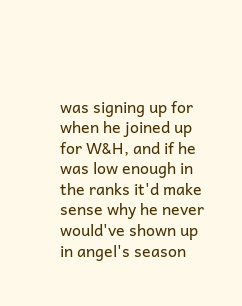was signing up for when he joined up for W&H, and if he was low enough in the ranks it'd make sense why he never would've shown up in angel's season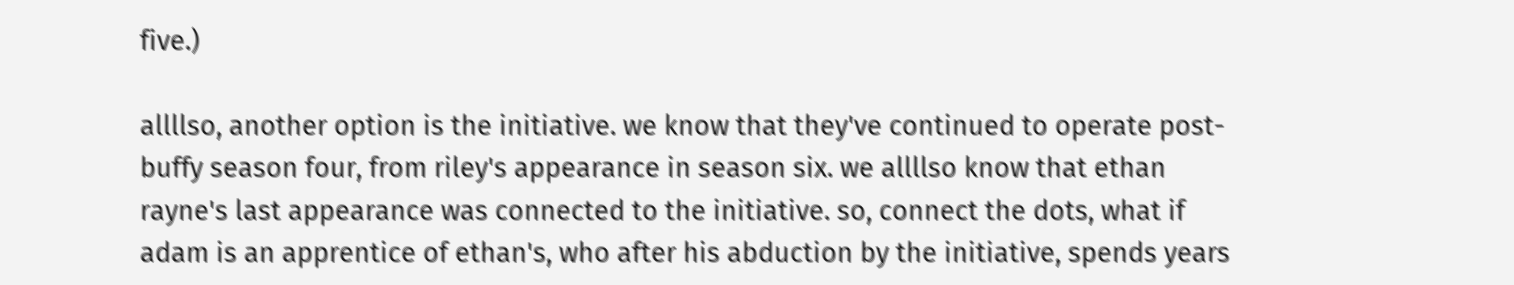five.)

allllso, another option is the initiative. we know that they've continued to operate post-buffy season four, from riley's appearance in season six. we allllso know that ethan rayne's last appearance was connected to the initiative. so, connect the dots, what if adam is an apprentice of ethan's, who after his abduction by the initiative, spends years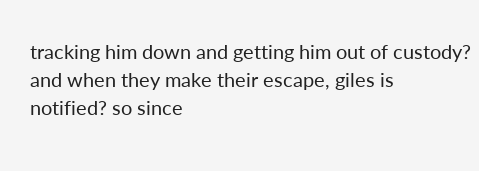tracking him down and getting him out of custody? and when they make their escape, giles is notified? so since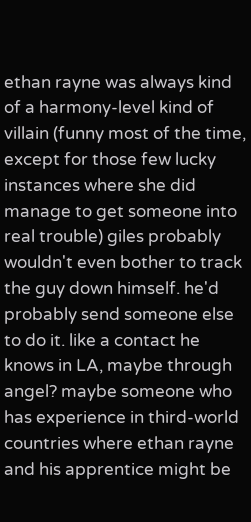ethan rayne was always kind of a harmony-level kind of villain (funny most of the time, except for those few lucky instances where she did manage to get someone into real trouble) giles probably wouldn't even bother to track the guy down himself. he'd probably send someone else to do it. like a contact he knows in LA, maybe through angel? maybe someone who has experience in third-world countries where ethan rayne and his apprentice might be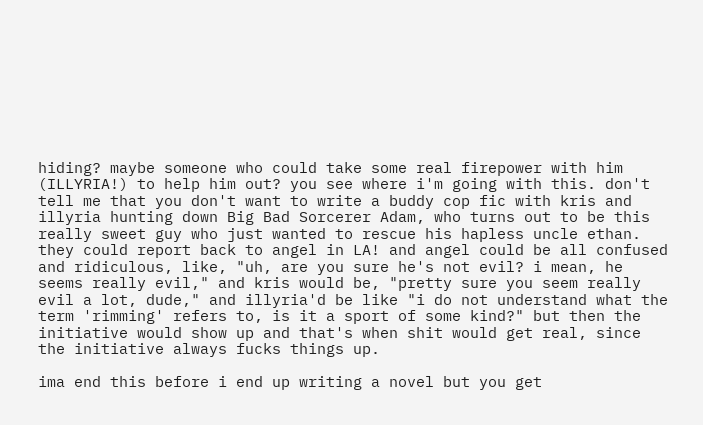hiding? maybe someone who could take some real firepower with him (ILLYRIA!) to help him out? you see where i'm going with this. don't tell me that you don't want to write a buddy cop fic with kris and illyria hunting down Big Bad Sorcerer Adam, who turns out to be this really sweet guy who just wanted to rescue his hapless uncle ethan. they could report back to angel in LA! and angel could be all confused and ridiculous, like, "uh, are you sure he's not evil? i mean, he seems really evil," and kris would be, "pretty sure you seem really evil a lot, dude," and illyria'd be like "i do not understand what the term 'rimming' refers to, is it a sport of some kind?" but then the initiative would show up and that's when shit would get real, since the initiative always fucks things up.

ima end this before i end up writing a novel but you get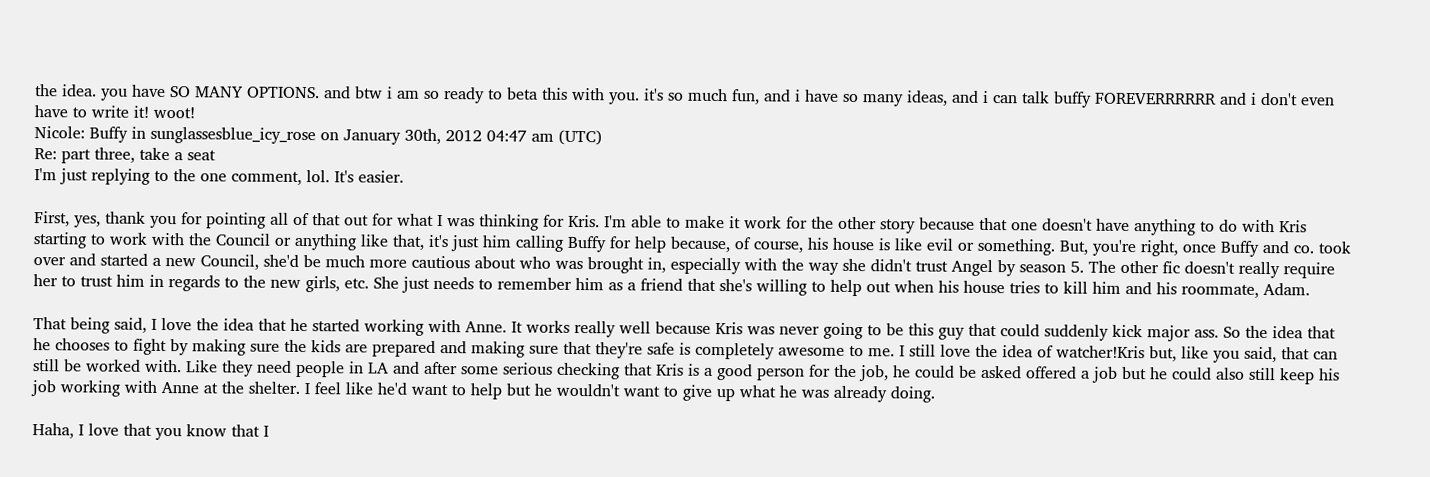the idea. you have SO MANY OPTIONS. and btw i am so ready to beta this with you. it's so much fun, and i have so many ideas, and i can talk buffy FOREVERRRRRR and i don't even have to write it! woot!
Nicole: Buffy in sunglassesblue_icy_rose on January 30th, 2012 04:47 am (UTC)
Re: part three, take a seat
I'm just replying to the one comment, lol. It's easier.

First, yes, thank you for pointing all of that out for what I was thinking for Kris. I'm able to make it work for the other story because that one doesn't have anything to do with Kris starting to work with the Council or anything like that, it's just him calling Buffy for help because, of course, his house is like evil or something. But, you're right, once Buffy and co. took over and started a new Council, she'd be much more cautious about who was brought in, especially with the way she didn't trust Angel by season 5. The other fic doesn't really require her to trust him in regards to the new girls, etc. She just needs to remember him as a friend that she's willing to help out when his house tries to kill him and his roommate, Adam.

That being said, I love the idea that he started working with Anne. It works really well because Kris was never going to be this guy that could suddenly kick major ass. So the idea that he chooses to fight by making sure the kids are prepared and making sure that they're safe is completely awesome to me. I still love the idea of watcher!Kris but, like you said, that can still be worked with. Like they need people in LA and after some serious checking that Kris is a good person for the job, he could be asked offered a job but he could also still keep his job working with Anne at the shelter. I feel like he'd want to help but he wouldn't want to give up what he was already doing.

Haha, I love that you know that I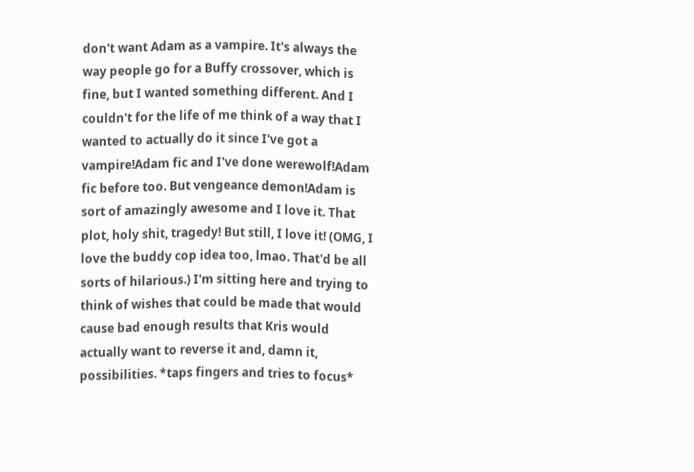don't want Adam as a vampire. It's always the way people go for a Buffy crossover, which is fine, but I wanted something different. And I couldn't for the life of me think of a way that I wanted to actually do it since I've got a vampire!Adam fic and I've done werewolf!Adam fic before too. But vengeance demon!Adam is sort of amazingly awesome and I love it. That plot, holy shit, tragedy! But still, I love it! (OMG, I love the buddy cop idea too, lmao. That'd be all sorts of hilarious.) I'm sitting here and trying to think of wishes that could be made that would cause bad enough results that Kris would actually want to reverse it and, damn it, possibilities. *taps fingers and tries to focus*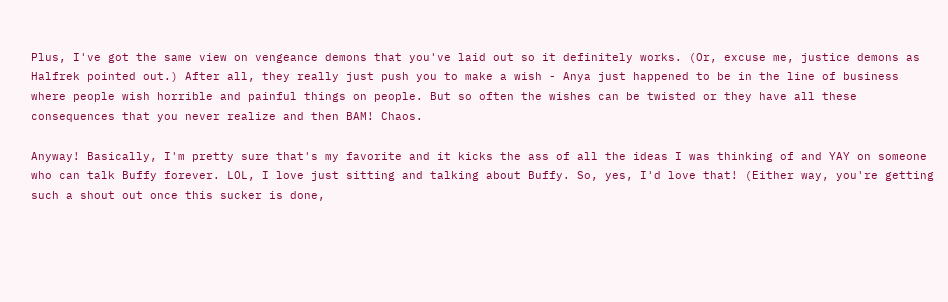Plus, I've got the same view on vengeance demons that you've laid out so it definitely works. (Or, excuse me, justice demons as Halfrek pointed out.) After all, they really just push you to make a wish - Anya just happened to be in the line of business where people wish horrible and painful things on people. But so often the wishes can be twisted or they have all these consequences that you never realize and then BAM! Chaos.

Anyway! Basically, I'm pretty sure that's my favorite and it kicks the ass of all the ideas I was thinking of and YAY on someone who can talk Buffy forever. LOL, I love just sitting and talking about Buffy. So, yes, I'd love that! (Either way, you're getting such a shout out once this sucker is done,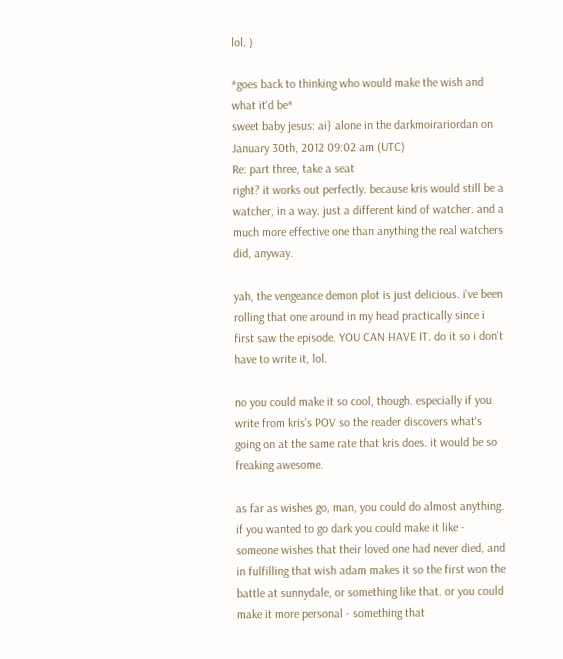lol. )

*goes back to thinking who would make the wish and what it'd be*
sweet baby jesus: ai} alone in the darkmoirariordan on January 30th, 2012 09:02 am (UTC)
Re: part three, take a seat
right? it works out perfectly. because kris would still be a watcher, in a way. just a different kind of watcher. and a much more effective one than anything the real watchers did, anyway.

yah, the vengeance demon plot is just delicious. i've been rolling that one around in my head practically since i first saw the episode. YOU CAN HAVE IT. do it so i don't have to write it, lol.

no you could make it so cool, though. especially if you write from kris's POV so the reader discovers what's going on at the same rate that kris does. it would be so freaking awesome.

as far as wishes go, man, you could do almost anything. if you wanted to go dark you could make it like - someone wishes that their loved one had never died, and in fulfilling that wish adam makes it so the first won the battle at sunnydale, or something like that. or you could make it more personal - something that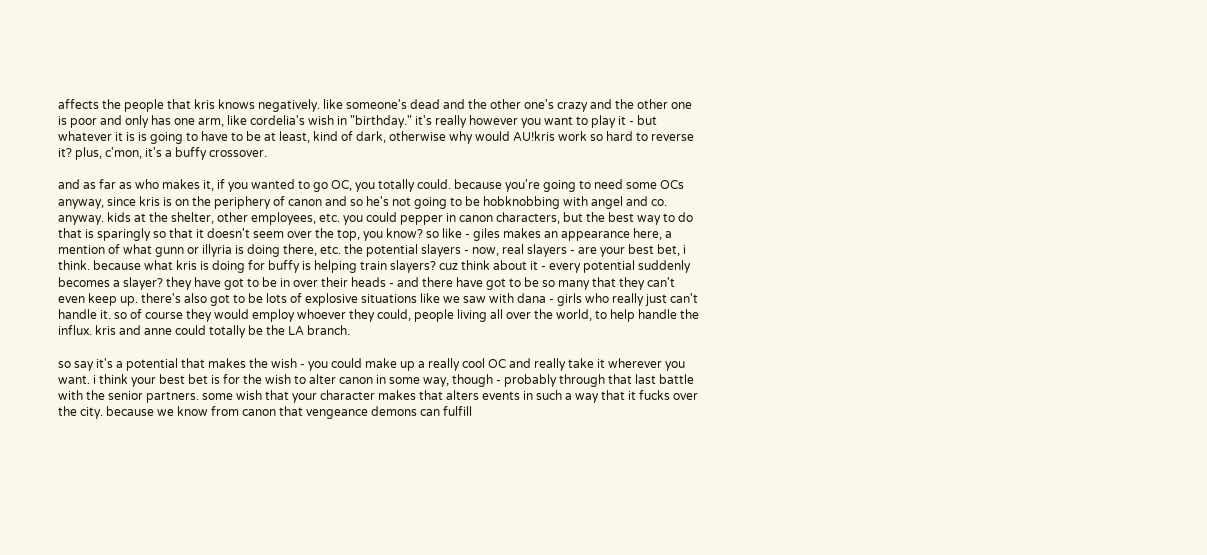affects the people that kris knows negatively. like someone's dead and the other one's crazy and the other one is poor and only has one arm, like cordelia's wish in "birthday." it's really however you want to play it - but whatever it is is going to have to be at least, kind of dark, otherwise why would AU!kris work so hard to reverse it? plus, c'mon, it's a buffy crossover.

and as far as who makes it, if you wanted to go OC, you totally could. because you're going to need some OCs anyway, since kris is on the periphery of canon and so he's not going to be hobknobbing with angel and co. anyway. kids at the shelter, other employees, etc. you could pepper in canon characters, but the best way to do that is sparingly so that it doesn't seem over the top, you know? so like - giles makes an appearance here, a mention of what gunn or illyria is doing there, etc. the potential slayers - now, real slayers - are your best bet, i think. because what kris is doing for buffy is helping train slayers? cuz think about it - every potential suddenly becomes a slayer? they have got to be in over their heads - and there have got to be so many that they can't even keep up. there's also got to be lots of explosive situations like we saw with dana - girls who really just can't handle it. so of course they would employ whoever they could, people living all over the world, to help handle the influx. kris and anne could totally be the LA branch.

so say it's a potential that makes the wish - you could make up a really cool OC and really take it wherever you want. i think your best bet is for the wish to alter canon in some way, though - probably through that last battle with the senior partners. some wish that your character makes that alters events in such a way that it fucks over the city. because we know from canon that vengeance demons can fulfill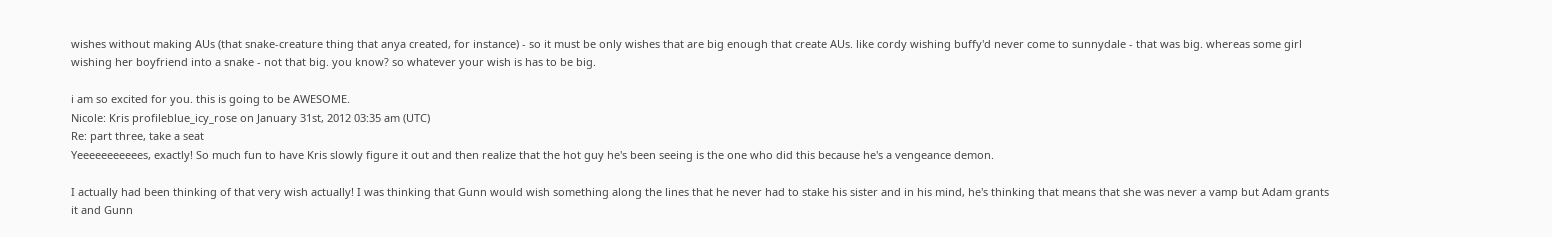wishes without making AUs (that snake-creature thing that anya created, for instance) - so it must be only wishes that are big enough that create AUs. like cordy wishing buffy'd never come to sunnydale - that was big. whereas some girl wishing her boyfriend into a snake - not that big. you know? so whatever your wish is has to be big.

i am so excited for you. this is going to be AWESOME.
Nicole: Kris profileblue_icy_rose on January 31st, 2012 03:35 am (UTC)
Re: part three, take a seat
Yeeeeeeeeeees, exactly! So much fun to have Kris slowly figure it out and then realize that the hot guy he's been seeing is the one who did this because he's a vengeance demon.

I actually had been thinking of that very wish actually! I was thinking that Gunn would wish something along the lines that he never had to stake his sister and in his mind, he's thinking that means that she was never a vamp but Adam grants it and Gunn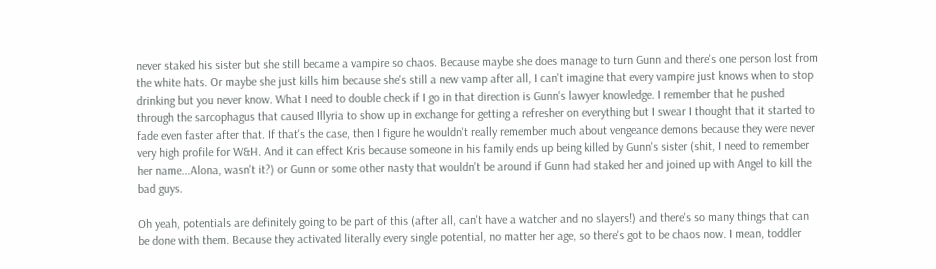never staked his sister but she still became a vampire so chaos. Because maybe she does manage to turn Gunn and there's one person lost from the white hats. Or maybe she just kills him because she's still a new vamp after all, I can't imagine that every vampire just knows when to stop drinking but you never know. What I need to double check if I go in that direction is Gunn's lawyer knowledge. I remember that he pushed through the sarcophagus that caused Illyria to show up in exchange for getting a refresher on everything but I swear I thought that it started to fade even faster after that. If that's the case, then I figure he wouldn't really remember much about vengeance demons because they were never very high profile for W&H. And it can effect Kris because someone in his family ends up being killed by Gunn's sister (shit, I need to remember her name...Alona, wasn't it?) or Gunn or some other nasty that wouldn't be around if Gunn had staked her and joined up with Angel to kill the bad guys.

Oh yeah, potentials are definitely going to be part of this (after all, can't have a watcher and no slayers!) and there's so many things that can be done with them. Because they activated literally every single potential, no matter her age, so there's got to be chaos now. I mean, toddler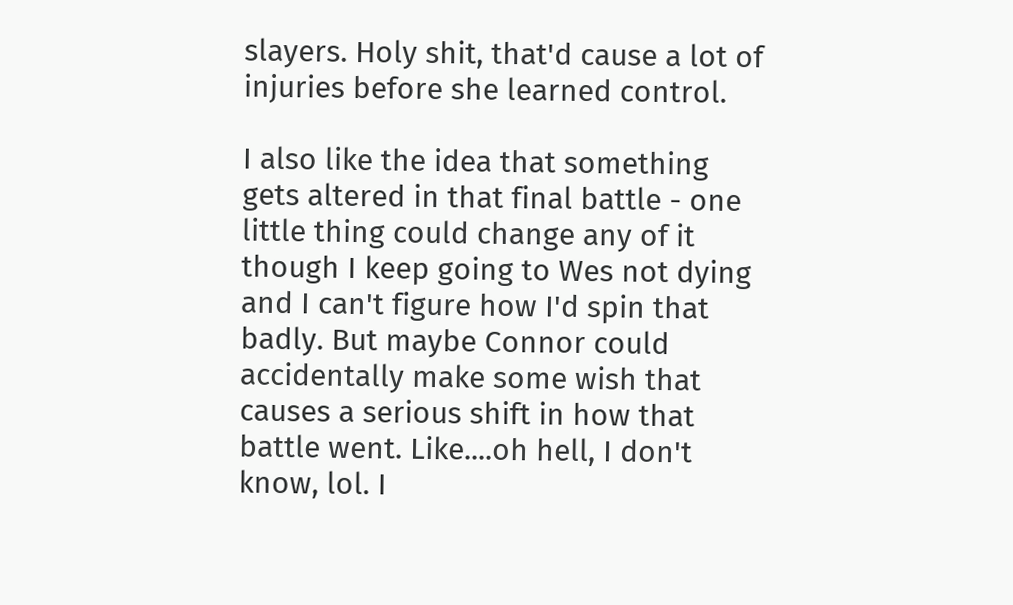slayers. Holy shit, that'd cause a lot of injuries before she learned control.

I also like the idea that something gets altered in that final battle - one little thing could change any of it though I keep going to Wes not dying and I can't figure how I'd spin that badly. But maybe Connor could accidentally make some wish that causes a serious shift in how that battle went. Like....oh hell, I don't know, lol. I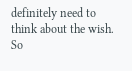definitely need to think about the wish. So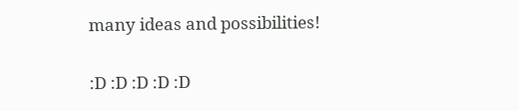many ideas and possibilities!

:D :D :D :D :D